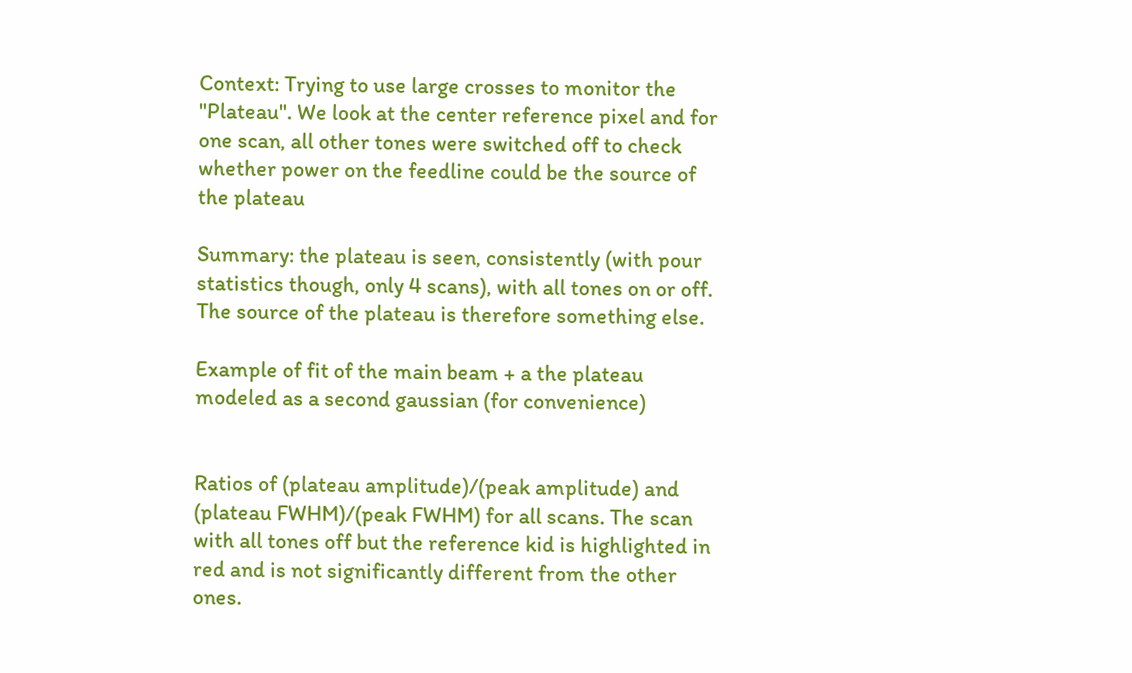Context: Trying to use large crosses to monitor the "Plateau". We look at the center reference pixel and for one scan, all other tones were switched off to check whether power on the feedline could be the source of the plateau

Summary: the plateau is seen, consistently (with pour statistics though, only 4 scans), with all tones on or off. The source of the plateau is therefore something else.

Example of fit of the main beam + a the plateau modeled as a second gaussian (for convenience)


Ratios of (plateau amplitude)/(peak amplitude) and (plateau FWHM)/(peak FWHM) for all scans. The scan with all tones off but the reference kid is highlighted in red and is not significantly different from the other ones.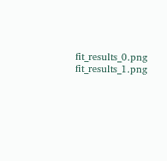fit_results_0.png fit_results_1.png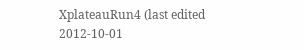XplateauRun4 (last edited 2012-10-01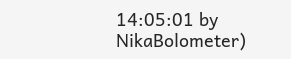14:05:01 by NikaBolometer)